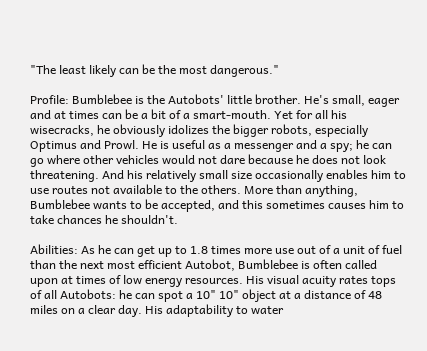"The least likely can be the most dangerous."

Profile: Bumblebee is the Autobots' little brother. He's small, eager and at times can be a bit of a smart-mouth. Yet for all his wisecracks, he obviously idolizes the bigger robots, especially Optimus and Prowl. He is useful as a messenger and a spy; he can go where other vehicles would not dare because he does not look threatening. And his relatively small size occasionally enables him to use routes not available to the others. More than anything, Bumblebee wants to be accepted, and this sometimes causes him to take chances he shouldn't.

Abilities: As he can get up to 1.8 times more use out of a unit of fuel than the next most efficient Autobot, Bumblebee is often called upon at times of low energy resources. His visual acuity rates tops of all Autobots: he can spot a 10" 10" object at a distance of 48 miles on a clear day. His adaptability to water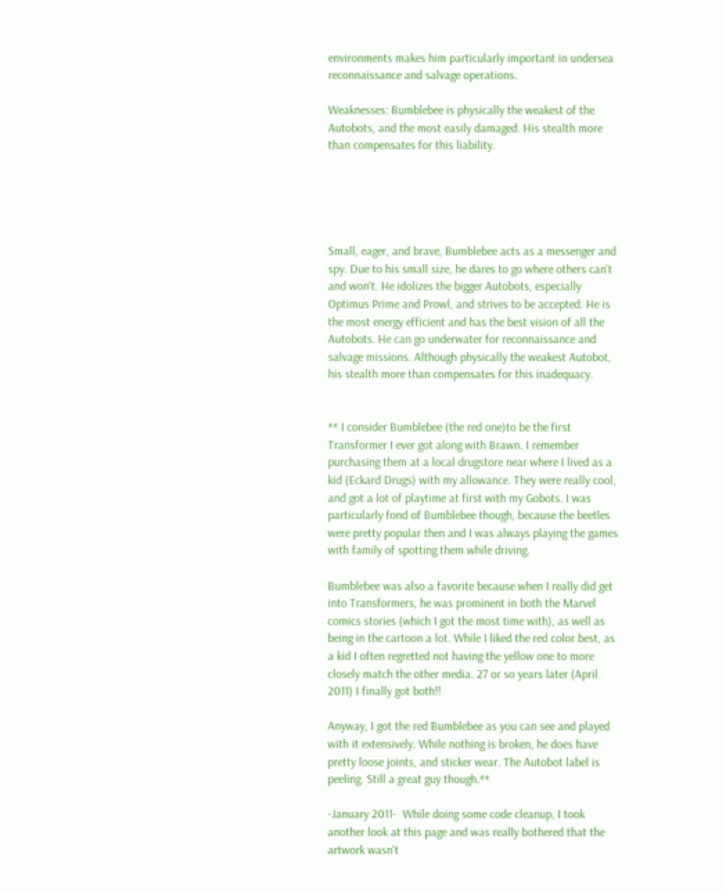environments makes him particularly important in undersea reconnaissance and salvage operations.

Weaknesses: Bumblebee is physically the weakest of the Autobots, and the most easily damaged. His stealth more than compensates for this liability.





Small, eager, and brave, Bumblebee acts as a messenger and spy. Due to his small size, he dares to go where others can't and won't. He idolizes the bigger Autobots, especially Optimus Prime and Prowl, and strives to be accepted. He is the most energy efficient and has the best vision of all the Autobots. He can go underwater for reconnaissance and salvage missions. Although physically the weakest Autobot, his stealth more than compensates for this inadequacy.


** I consider Bumblebee (the red one)to be the first Transformer I ever got along with Brawn. I remember purchasing them at a local drugstore near where I lived as a kid (Eckard Drugs) with my allowance. They were really cool, and got a lot of playtime at first with my Gobots. I was particularly fond of Bumblebee though, because the beetles were pretty popular then and I was always playing the games with family of spotting them while driving.

Bumblebee was also a favorite because when I really did get into Transformers, he was prominent in both the Marvel comics stories (which I got the most time with), as well as being in the cartoon a lot. While I liked the red color best, as a kid I often regretted not having the yellow one to more closely match the other media. 27 or so years later (April 2011) I finally got both!!

Anyway, I got the red Bumblebee as you can see and played with it extensively. While nothing is broken, he does have pretty loose joints, and sticker wear. The Autobot label is peeling. Still a great guy though.**

-January 2011-  While doing some code cleanup, I took another look at this page and was really bothered that the artwork wasn't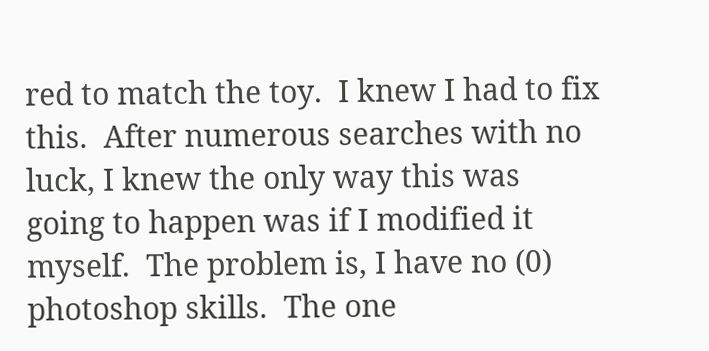red to match the toy.  I knew I had to fix this.  After numerous searches with no luck, I knew the only way this was going to happen was if I modified it myself.  The problem is, I have no (0) photoshop skills.  The one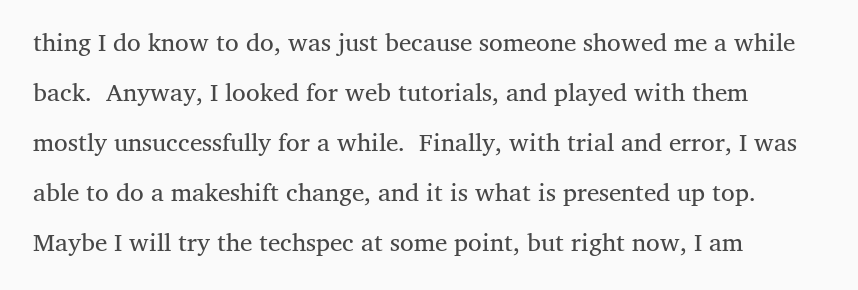thing I do know to do, was just because someone showed me a while back.  Anyway, I looked for web tutorials, and played with them mostly unsuccessfully for a while.  Finally, with trial and error, I was able to do a makeshift change, and it is what is presented up top.  Maybe I will try the techspec at some point, but right now, I am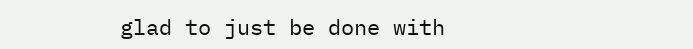glad to just be done with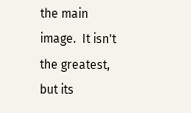the main image.  It isn't the greatest, but its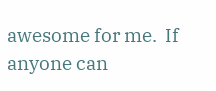awesome for me.  If anyone can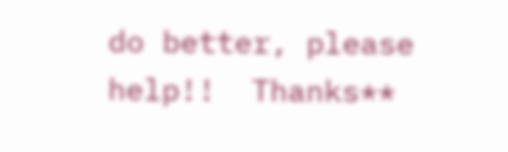do better, please help!!  Thanks**